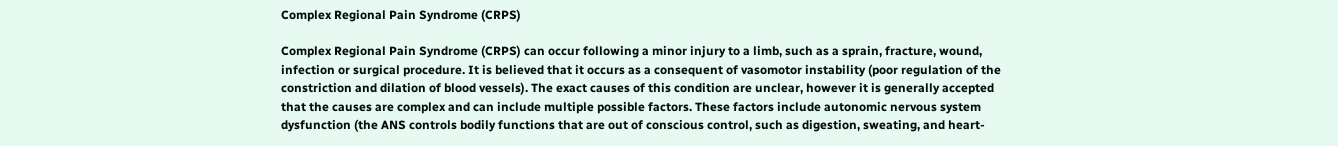Complex Regional Pain Syndrome (CRPS)

Complex Regional Pain Syndrome (CRPS) can occur following a minor injury to a limb, such as a sprain, fracture, wound, infection or surgical procedure. It is believed that it occurs as a consequent of vasomotor instability (poor regulation of the constriction and dilation of blood vessels). The exact causes of this condition are unclear, however it is generally accepted that the causes are complex and can include multiple possible factors. These factors include autonomic nervous system dysfunction (the ANS controls bodily functions that are out of conscious control, such as digestion, sweating, and heart-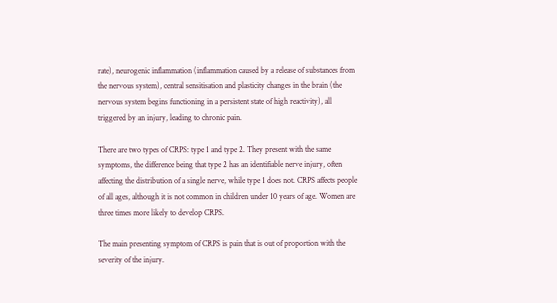rate), neurogenic inflammation (inflammation caused by a release of substances from the nervous system), central sensitisation and plasticity changes in the brain (the nervous system begins functioning in a persistent state of high reactivity), all triggered by an injury, leading to chronic pain.

There are two types of CRPS: type 1 and type 2. They present with the same symptoms, the difference being that type 2 has an identifiable nerve injury, often affecting the distribution of a single nerve, while type 1 does not. CRPS affects people of all ages, although it is not common in children under 10 years of age. Women are three times more likely to develop CRPS.

The main presenting symptom of CRPS is pain that is out of proportion with the severity of the injury.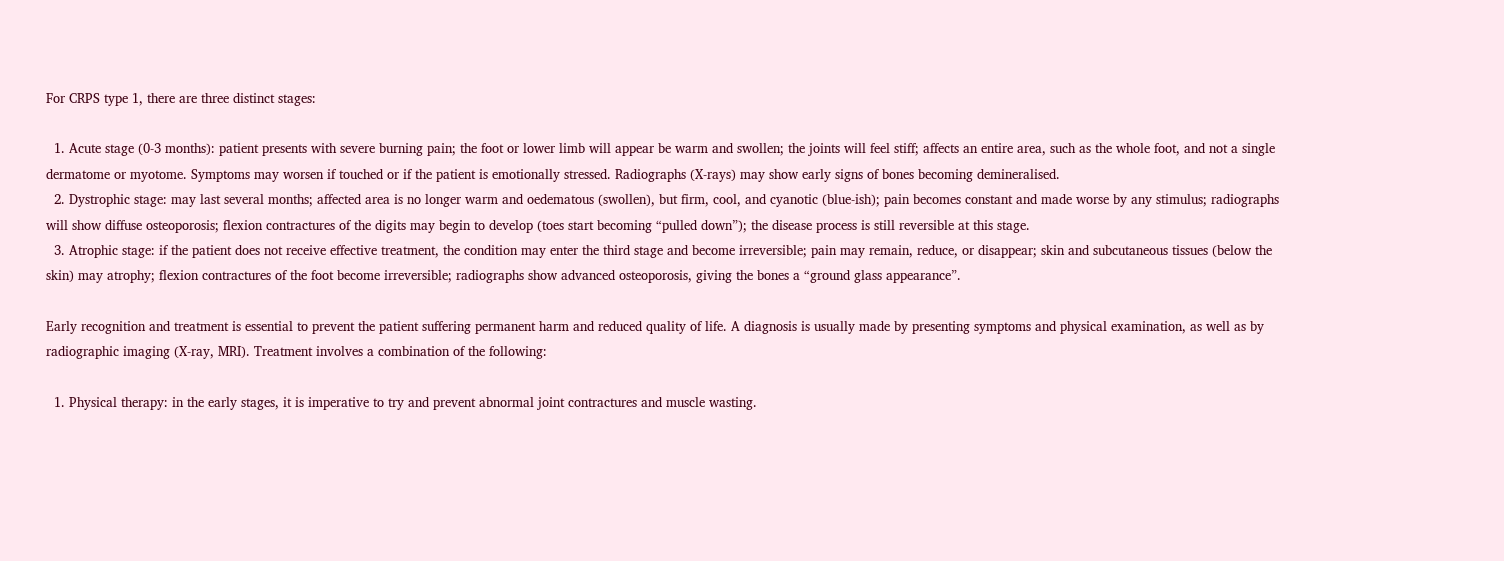For CRPS type 1, there are three distinct stages:

  1. Acute stage (0-3 months): patient presents with severe burning pain; the foot or lower limb will appear be warm and swollen; the joints will feel stiff; affects an entire area, such as the whole foot, and not a single dermatome or myotome. Symptoms may worsen if touched or if the patient is emotionally stressed. Radiographs (X-rays) may show early signs of bones becoming demineralised.
  2. Dystrophic stage: may last several months; affected area is no longer warm and oedematous (swollen), but firm, cool, and cyanotic (blue-ish); pain becomes constant and made worse by any stimulus; radiographs will show diffuse osteoporosis; flexion contractures of the digits may begin to develop (toes start becoming “pulled down”); the disease process is still reversible at this stage.
  3. Atrophic stage: if the patient does not receive effective treatment, the condition may enter the third stage and become irreversible; pain may remain, reduce, or disappear; skin and subcutaneous tissues (below the skin) may atrophy; flexion contractures of the foot become irreversible; radiographs show advanced osteoporosis, giving the bones a “ground glass appearance”.

Early recognition and treatment is essential to prevent the patient suffering permanent harm and reduced quality of life. A diagnosis is usually made by presenting symptoms and physical examination, as well as by radiographic imaging (X-ray, MRI). Treatment involves a combination of the following:

  1. Physical therapy: in the early stages, it is imperative to try and prevent abnormal joint contractures and muscle wasting.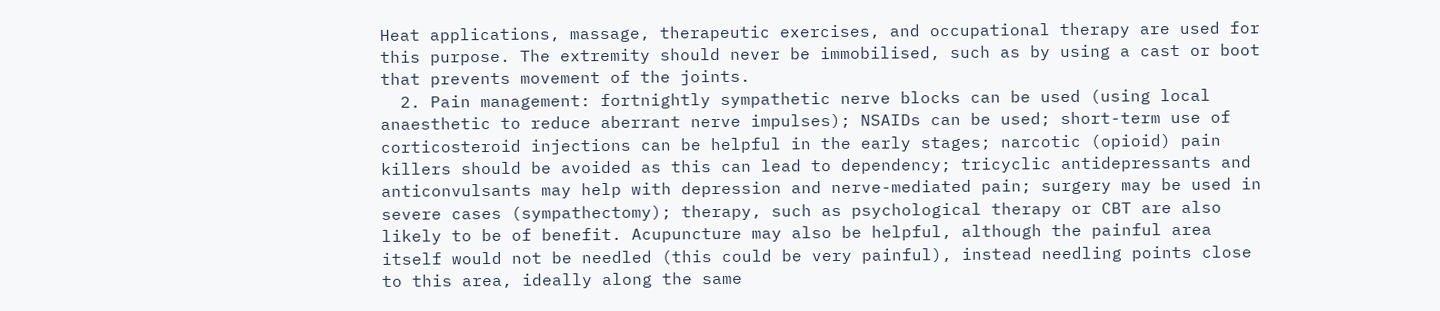Heat applications, massage, therapeutic exercises, and occupational therapy are used for this purpose. The extremity should never be immobilised, such as by using a cast or boot that prevents movement of the joints.
  2. Pain management: fortnightly sympathetic nerve blocks can be used (using local anaesthetic to reduce aberrant nerve impulses); NSAIDs can be used; short-term use of corticosteroid injections can be helpful in the early stages; narcotic (opioid) pain killers should be avoided as this can lead to dependency; tricyclic antidepressants and anticonvulsants may help with depression and nerve-mediated pain; surgery may be used in severe cases (sympathectomy); therapy, such as psychological therapy or CBT are also likely to be of benefit. Acupuncture may also be helpful, although the painful area itself would not be needled (this could be very painful), instead needling points close to this area, ideally along the same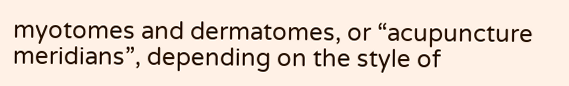myotomes and dermatomes, or “acupuncture meridians”, depending on the style of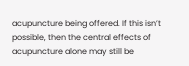acupuncture being offered. If this isn’t possible, then the central effects of acupuncture alone may still be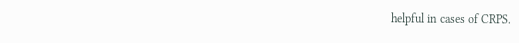helpful in cases of CRPS.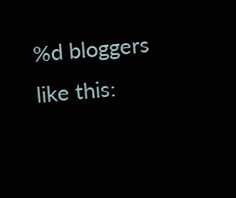%d bloggers like this: